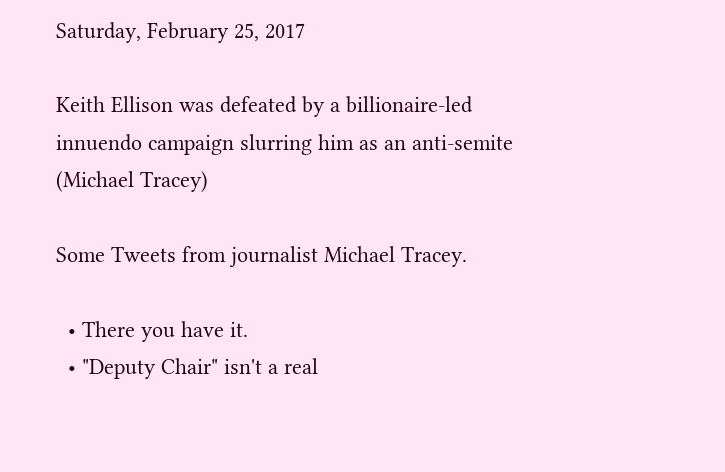Saturday, February 25, 2017

Keith Ellison was defeated by a billionaire-led innuendo campaign slurring him as an anti-semite (Michael Tracey)

Some Tweets from journalist Michael Tracey.

  • There you have it.
  • "Deputy Chair" isn't a real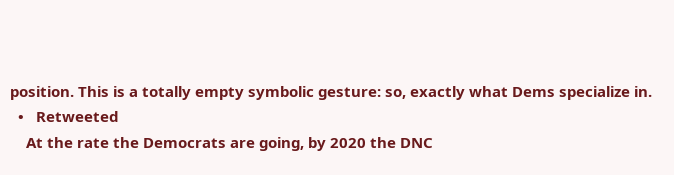position. This is a totally empty symbolic gesture: so, exactly what Dems specialize in.
  •   Retweeted
    At the rate the Democrats are going, by 2020 the DNC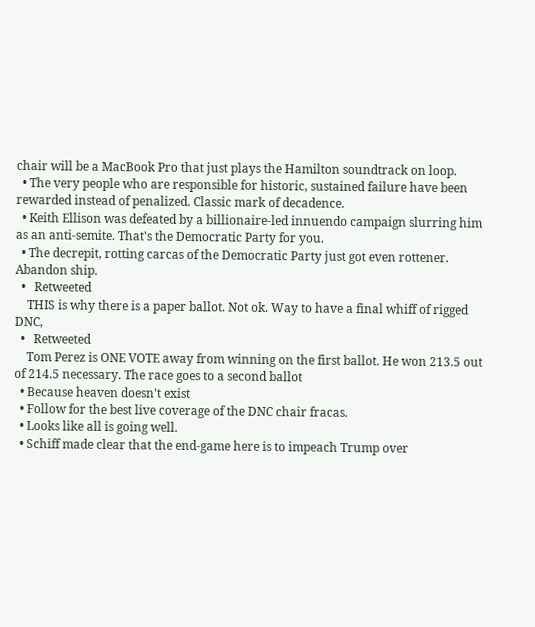chair will be a MacBook Pro that just plays the Hamilton soundtrack on loop.
  • The very people who are responsible for historic, sustained failure have been rewarded instead of penalized. Classic mark of decadence.
  • Keith Ellison was defeated by a billionaire-led innuendo campaign slurring him as an anti-semite. That's the Democratic Party for you.
  • The decrepit, rotting carcas of the Democratic Party just got even rottener. Abandon ship.
  •   Retweeted
    THIS is why there is a paper ballot. Not ok. Way to have a final whiff of rigged DNC,
  •   Retweeted
    Tom Perez is ONE VOTE away from winning on the first ballot. He won 213.5 out of 214.5 necessary. The race goes to a second ballot
  • Because heaven doesn't exist
  • Follow for the best live coverage of the DNC chair fracas.
  • Looks like all is going well.
  • Schiff made clear that the end-game here is to impeach Trump over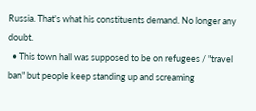Russia. That's what his constituents demand. No longer any doubt.
  • This town hall was supposed to be on refugees / "travel ban" but people keep standing up and screaming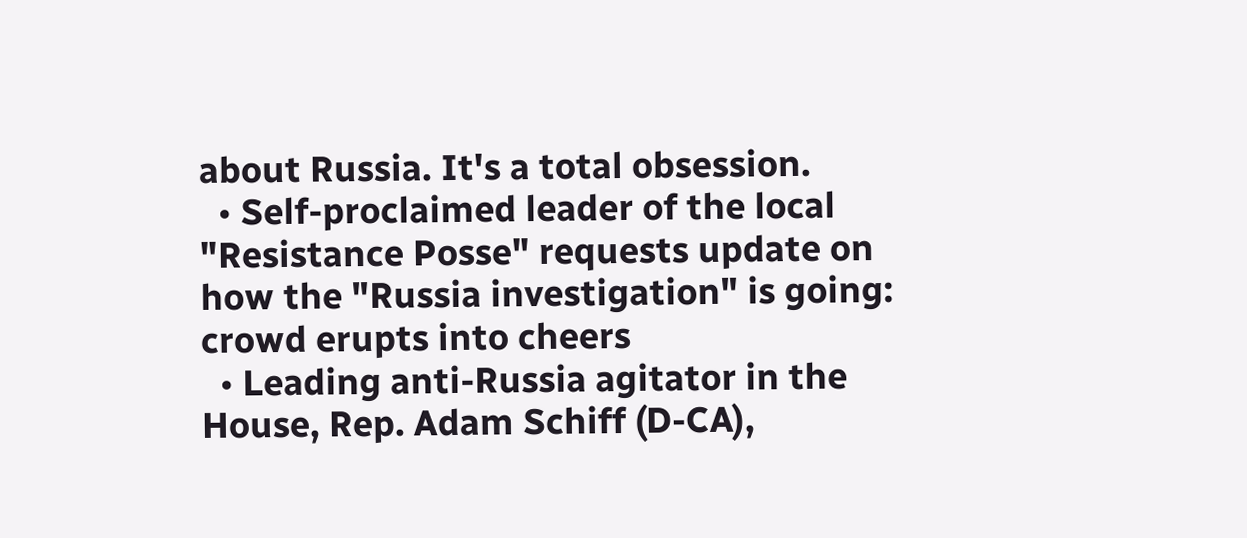about Russia. It's a total obsession.
  • Self-proclaimed leader of the local "Resistance Posse" requests update on how the "Russia investigation" is going: crowd erupts into cheers
  • Leading anti-Russia agitator in the House, Rep. Adam Schiff (D-CA),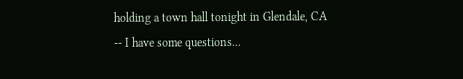holding a town hall tonight in Glendale, CA -- I have some questions...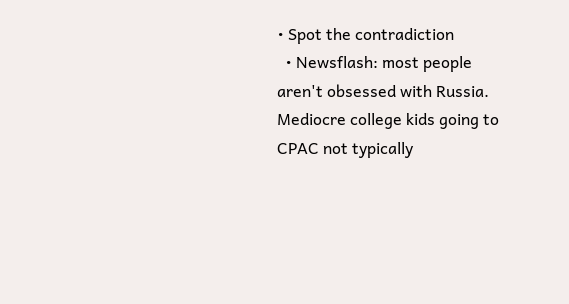• Spot the contradiction
  • Newsflash: most people aren't obsessed with Russia. Mediocre college kids going to CPAC not typically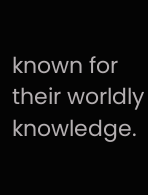known for their worldly knowledge.